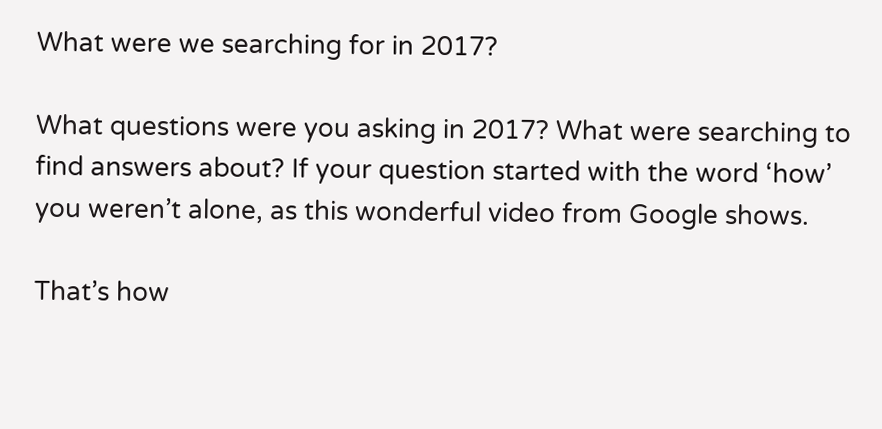What were we searching for in 2017?

What questions were you asking in 2017? What were searching to find answers about? If your question started with the word ‘how’ you weren’t alone, as this wonderful video from Google shows.

That’s how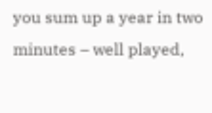you sum up a year in two minutes – well played,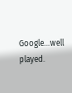Google…well played.